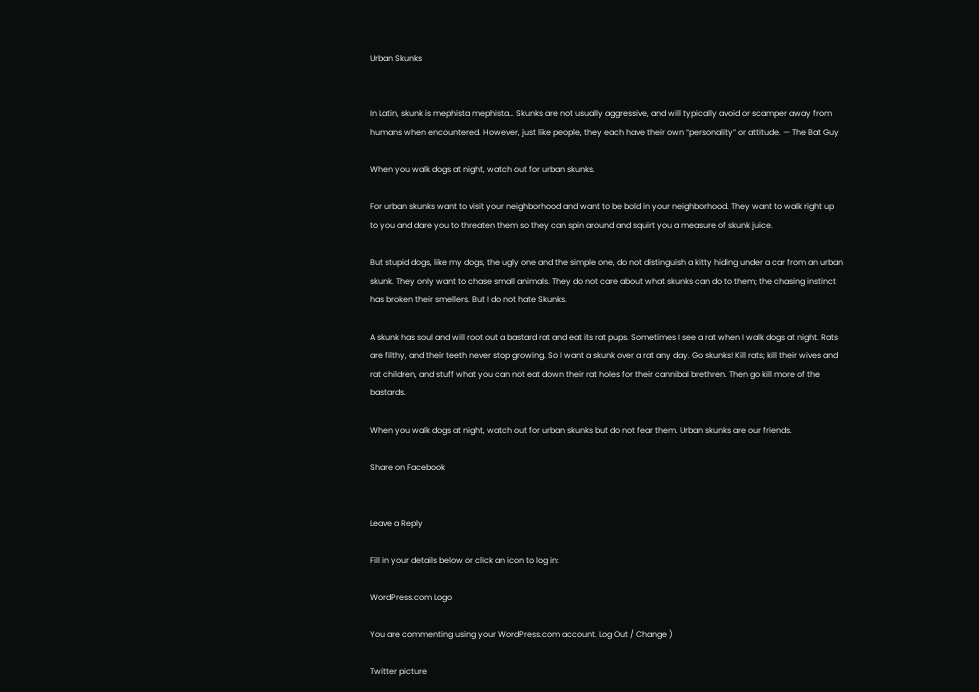Urban Skunks


In Latin, skunk is mephista mephista… Skunks are not usually aggressive, and will typically avoid or scamper away from humans when encountered. However, just like people, they each have their own “personality” or attitude. — The Bat Guy

When you walk dogs at night, watch out for urban skunks.

For urban skunks want to visit your neighborhood and want to be bold in your neighborhood. They want to walk right up to you and dare you to threaten them so they can spin around and squirt you a measure of skunk juice.

But stupid dogs, like my dogs, the ugly one and the simple one, do not distinguish a kitty hiding under a car from an urban skunk. They only want to chase small animals. They do not care about what skunks can do to them; the chasing instinct has broken their smellers. But I do not hate Skunks.

A skunk has soul and will root out a bastard rat and eat its rat pups. Sometimes I see a rat when I walk dogs at night. Rats are filthy, and their teeth never stop growing. So I want a skunk over a rat any day. Go skunks! Kill rats; kill their wives and rat children, and stuff what you can not eat down their rat holes for their cannibal brethren. Then go kill more of the bastards.

When you walk dogs at night, watch out for urban skunks but do not fear them. Urban skunks are our friends.

Share on Facebook


Leave a Reply

Fill in your details below or click an icon to log in:

WordPress.com Logo

You are commenting using your WordPress.com account. Log Out / Change )

Twitter picture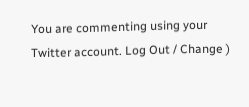You are commenting using your Twitter account. Log Out / Change )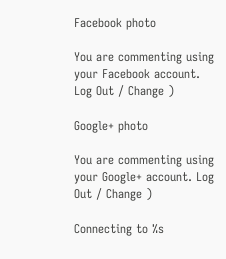Facebook photo

You are commenting using your Facebook account. Log Out / Change )

Google+ photo

You are commenting using your Google+ account. Log Out / Change )

Connecting to %s